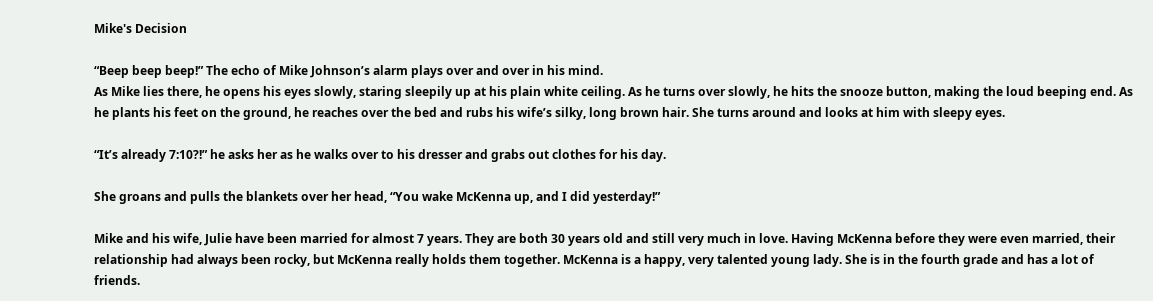Mike's Decision

“Beep beep beep!” The echo of Mike Johnson’s alarm plays over and over in his mind.
As Mike lies there, he opens his eyes slowly, staring sleepily up at his plain white ceiling. As he turns over slowly, he hits the snooze button, making the loud beeping end. As he plants his feet on the ground, he reaches over the bed and rubs his wife’s silky, long brown hair. She turns around and looks at him with sleepy eyes.

“It’s already 7:10?!” he asks her as he walks over to his dresser and grabs out clothes for his day.

She groans and pulls the blankets over her head, “You wake McKenna up, and I did yesterday!”

Mike and his wife, Julie have been married for almost 7 years. They are both 30 years old and still very much in love. Having McKenna before they were even married, their relationship had always been rocky, but McKenna really holds them together. McKenna is a happy, very talented young lady. She is in the fourth grade and has a lot of friends.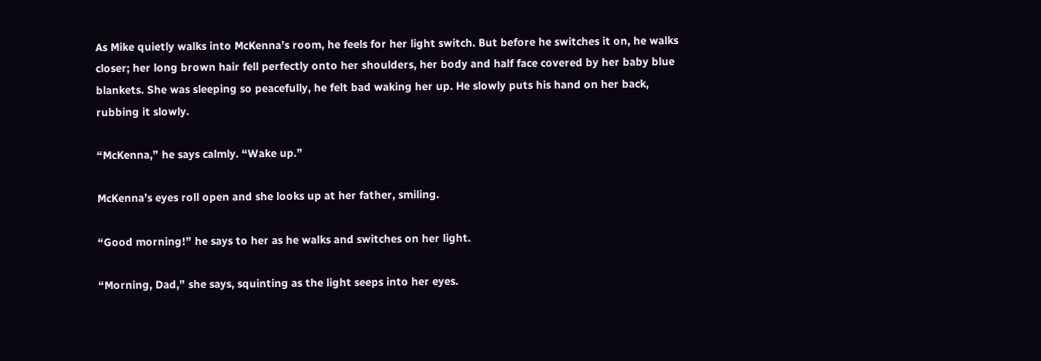As Mike quietly walks into McKenna’s room, he feels for her light switch. But before he switches it on, he walks closer; her long brown hair fell perfectly onto her shoulders, her body and half face covered by her baby blue blankets. She was sleeping so peacefully, he felt bad waking her up. He slowly puts his hand on her back, rubbing it slowly.

“McKenna,” he says calmly. “Wake up.”

McKenna’s eyes roll open and she looks up at her father, smiling.

“Good morning!” he says to her as he walks and switches on her light.

“Morning, Dad,” she says, squinting as the light seeps into her eyes.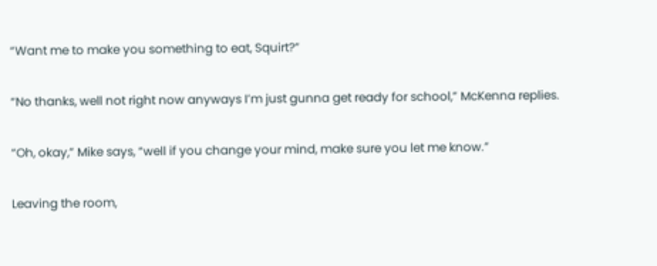“Want me to make you something to eat, Squirt?”

“No thanks, well not right now anyways I’m just gunna get ready for school,” McKenna replies.

“Oh, okay,” Mike says, “well if you change your mind, make sure you let me know.”

Leaving the room,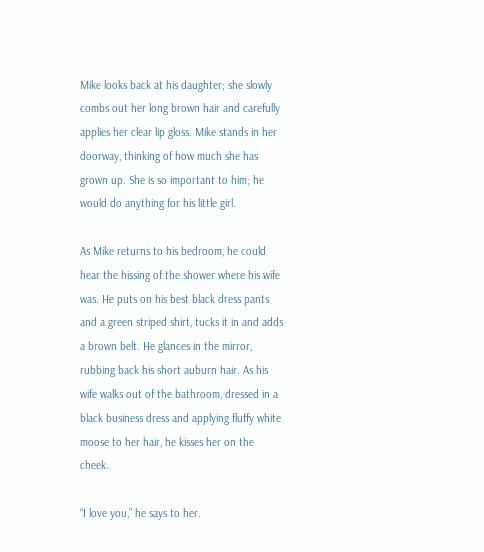Mike looks back at his daughter; she slowly combs out her long brown hair and carefully applies her clear lip gloss. Mike stands in her doorway, thinking of how much she has grown up. She is so important to him; he would do anything for his little girl.

As Mike returns to his bedroom, he could hear the hissing of the shower where his wife was. He puts on his best black dress pants and a green striped shirt, tucks it in and adds a brown belt. He glances in the mirror, rubbing back his short auburn hair. As his wife walks out of the bathroom, dressed in a black business dress and applying fluffy white moose to her hair, he kisses her on the cheek.

“I love you,” he says to her.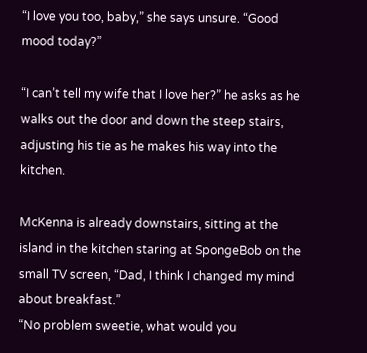“I love you too, baby,” she says unsure. “Good mood today?”

“I can’t tell my wife that I love her?” he asks as he walks out the door and down the steep stairs, adjusting his tie as he makes his way into the kitchen.

McKenna is already downstairs, sitting at the island in the kitchen staring at SpongeBob on the small TV screen, “Dad, I think I changed my mind about breakfast.”
“No problem sweetie, what would you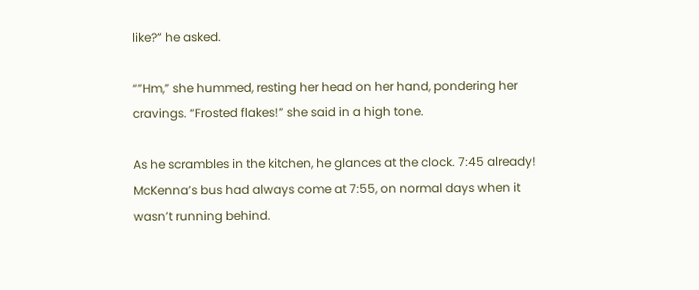like?” he asked.

“”Hm,” she hummed, resting her head on her hand, pondering her cravings. “Frosted flakes!” she said in a high tone.

As he scrambles in the kitchen, he glances at the clock. 7:45 already! McKenna’s bus had always come at 7:55, on normal days when it wasn’t running behind.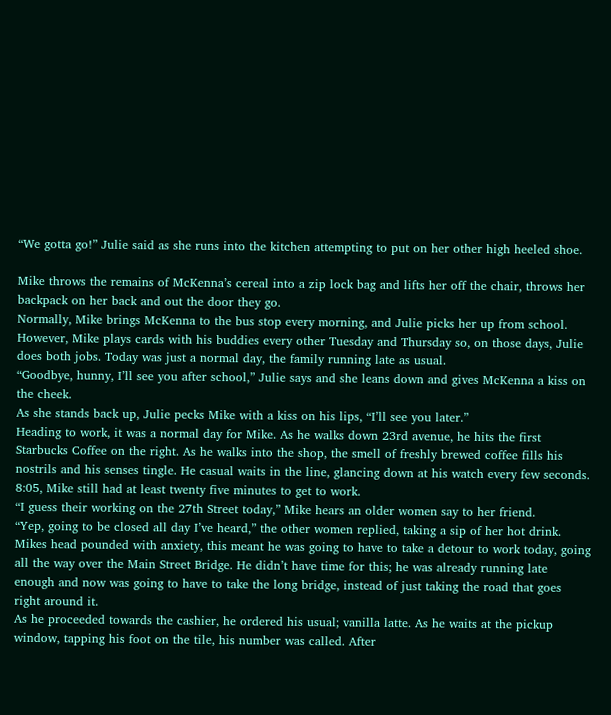“We gotta go!” Julie said as she runs into the kitchen attempting to put on her other high heeled shoe.

Mike throws the remains of McKenna’s cereal into a zip lock bag and lifts her off the chair, throws her backpack on her back and out the door they go.
Normally, Mike brings McKenna to the bus stop every morning, and Julie picks her up from school. However, Mike plays cards with his buddies every other Tuesday and Thursday so, on those days, Julie does both jobs. Today was just a normal day, the family running late as usual.
“Goodbye, hunny, I’ll see you after school,” Julie says and she leans down and gives McKenna a kiss on the cheek.
As she stands back up, Julie pecks Mike with a kiss on his lips, “I’ll see you later.”
Heading to work, it was a normal day for Mike. As he walks down 23rd avenue, he hits the first Starbucks Coffee on the right. As he walks into the shop, the smell of freshly brewed coffee fills his nostrils and his senses tingle. He casual waits in the line, glancing down at his watch every few seconds. 8:05, Mike still had at least twenty five minutes to get to work.
“I guess their working on the 27th Street today,” Mike hears an older women say to her friend.
“Yep, going to be closed all day I’ve heard,” the other women replied, taking a sip of her hot drink.
Mikes head pounded with anxiety, this meant he was going to have to take a detour to work today, going all the way over the Main Street Bridge. He didn’t have time for this; he was already running late enough and now was going to have to take the long bridge, instead of just taking the road that goes right around it.
As he proceeded towards the cashier, he ordered his usual; vanilla latte. As he waits at the pickup window, tapping his foot on the tile, his number was called. After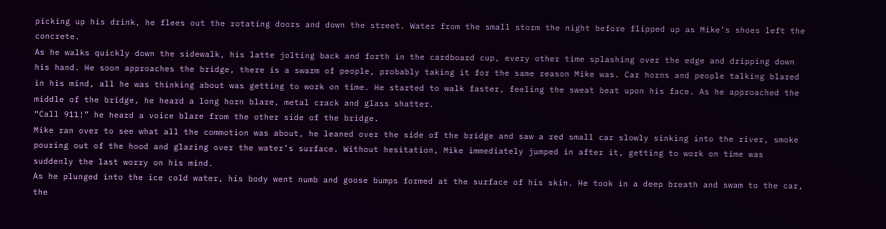picking up his drink, he flees out the rotating doors and down the street. Water from the small storm the night before flipped up as Mike’s shoes left the concrete.
As he walks quickly down the sidewalk, his latte jolting back and forth in the cardboard cup, every other time splashing over the edge and dripping down his hand. He soon approaches the bridge, there is a swarm of people, probably taking it for the same reason Mike was. Car horns and people talking blared in his mind, all he was thinking about was getting to work on time. He started to walk faster, feeling the sweat beat upon his face. As he approached the middle of the bridge, he heard a long horn blare, metal crack and glass shatter.
“Call 911!” he heard a voice blare from the other side of the bridge.
Mike ran over to see what all the commotion was about, he leaned over the side of the bridge and saw a red small car slowly sinking into the river, smoke pouring out of the hood and glazing over the water’s surface. Without hesitation, Mike immediately jumped in after it, getting to work on time was suddenly the last worry on his mind.
As he plunged into the ice cold water, his body went numb and goose bumps formed at the surface of his skin. He took in a deep breath and swam to the car, the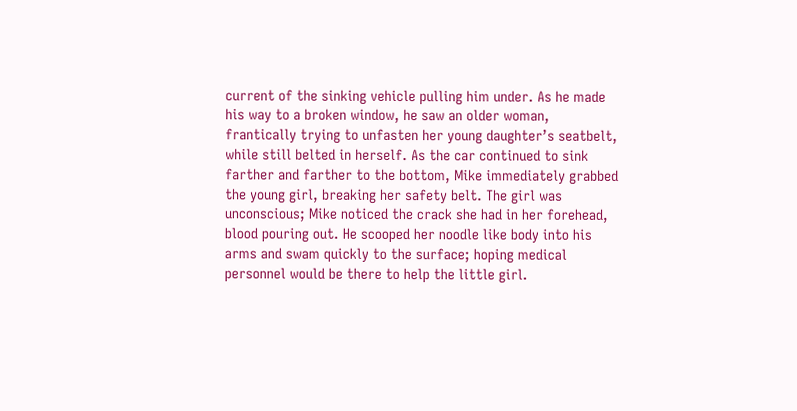current of the sinking vehicle pulling him under. As he made his way to a broken window, he saw an older woman, frantically trying to unfasten her young daughter’s seatbelt, while still belted in herself. As the car continued to sink farther and farther to the bottom, Mike immediately grabbed the young girl, breaking her safety belt. The girl was unconscious; Mike noticed the crack she had in her forehead, blood pouring out. He scooped her noodle like body into his arms and swam quickly to the surface; hoping medical personnel would be there to help the little girl.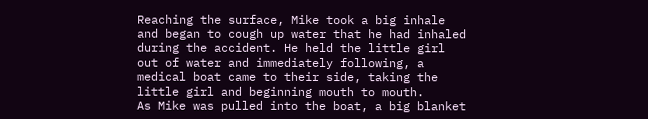Reaching the surface, Mike took a big inhale and began to cough up water that he had inhaled during the accident. He held the little girl out of water and immediately following, a medical boat came to their side, taking the little girl and beginning mouth to mouth.
As Mike was pulled into the boat, a big blanket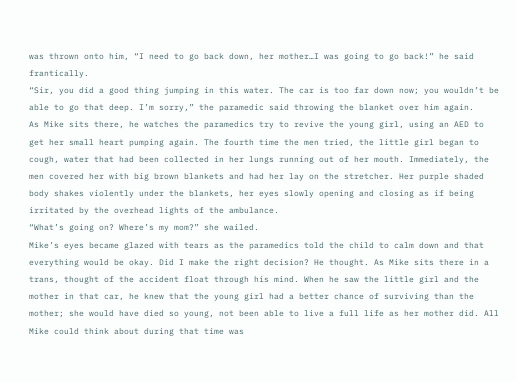was thrown onto him, “I need to go back down, her mother…I was going to go back!” he said frantically.
“Sir, you did a good thing jumping in this water. The car is too far down now; you wouldn’t be able to go that deep. I’m sorry,” the paramedic said throwing the blanket over him again.
As Mike sits there, he watches the paramedics try to revive the young girl, using an AED to get her small heart pumping again. The fourth time the men tried, the little girl began to cough, water that had been collected in her lungs running out of her mouth. Immediately, the men covered her with big brown blankets and had her lay on the stretcher. Her purple shaded body shakes violently under the blankets, her eyes slowly opening and closing as if being irritated by the overhead lights of the ambulance.
“What’s going on? Where’s my mom?” she wailed.
Mike’s eyes became glazed with tears as the paramedics told the child to calm down and that everything would be okay. Did I make the right decision? He thought. As Mike sits there in a trans, thought of the accident float through his mind. When he saw the little girl and the mother in that car, he knew that the young girl had a better chance of surviving than the mother; she would have died so young, not been able to live a full life as her mother did. All Mike could think about during that time was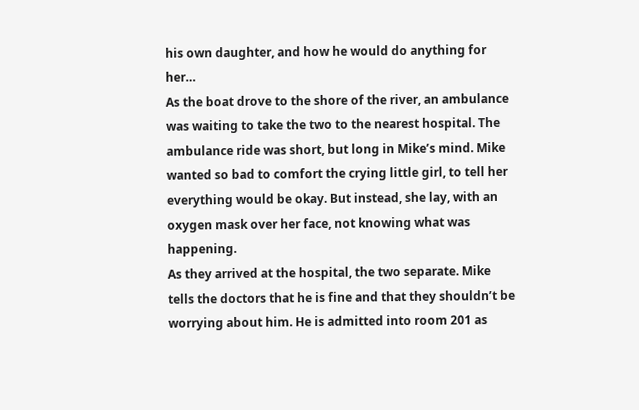his own daughter, and how he would do anything for her…
As the boat drove to the shore of the river, an ambulance was waiting to take the two to the nearest hospital. The ambulance ride was short, but long in Mike’s mind. Mike wanted so bad to comfort the crying little girl, to tell her everything would be okay. But instead, she lay, with an oxygen mask over her face, not knowing what was happening.
As they arrived at the hospital, the two separate. Mike tells the doctors that he is fine and that they shouldn’t be worrying about him. He is admitted into room 201 as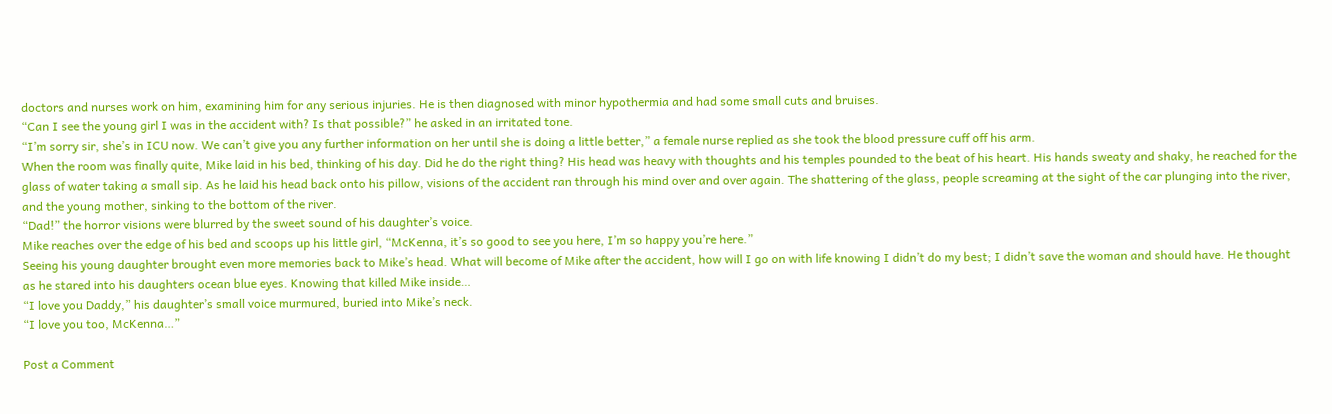doctors and nurses work on him, examining him for any serious injuries. He is then diagnosed with minor hypothermia and had some small cuts and bruises.
“Can I see the young girl I was in the accident with? Is that possible?” he asked in an irritated tone.
“I’m sorry sir, she’s in ICU now. We can’t give you any further information on her until she is doing a little better,” a female nurse replied as she took the blood pressure cuff off his arm.
When the room was finally quite, Mike laid in his bed, thinking of his day. Did he do the right thing? His head was heavy with thoughts and his temples pounded to the beat of his heart. His hands sweaty and shaky, he reached for the glass of water taking a small sip. As he laid his head back onto his pillow, visions of the accident ran through his mind over and over again. The shattering of the glass, people screaming at the sight of the car plunging into the river, and the young mother, sinking to the bottom of the river.
“Dad!” the horror visions were blurred by the sweet sound of his daughter’s voice.
Mike reaches over the edge of his bed and scoops up his little girl, “McKenna, it’s so good to see you here, I’m so happy you’re here.”
Seeing his young daughter brought even more memories back to Mike’s head. What will become of Mike after the accident, how will I go on with life knowing I didn’t do my best; I didn’t save the woman and should have. He thought as he stared into his daughters ocean blue eyes. Knowing that killed Mike inside…
“I love you Daddy,” his daughter’s small voice murmured, buried into Mike’s neck.
“I love you too, McKenna…”

Post a Comment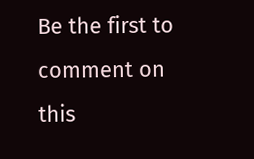Be the first to comment on this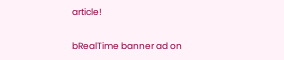article!

bRealTime banner ad on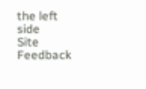the left side
Site Feedback